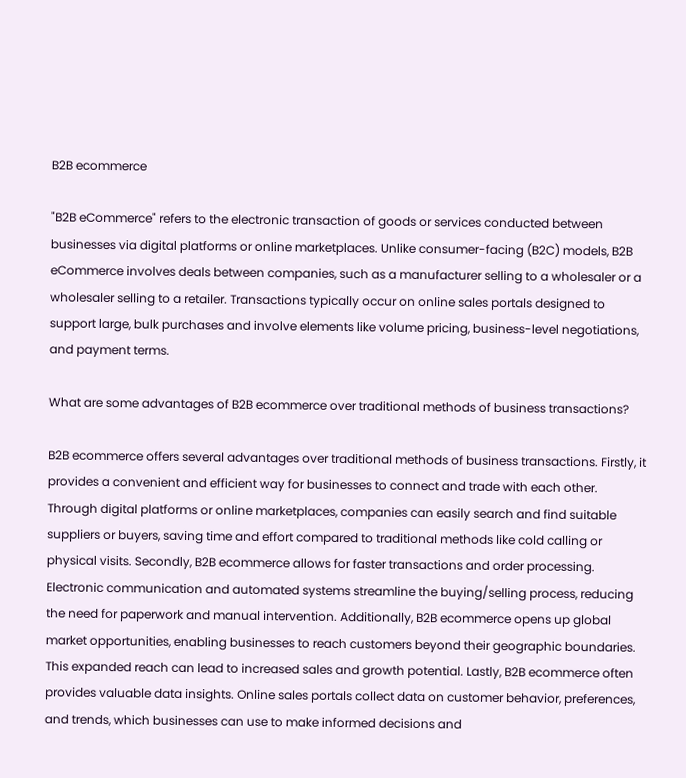B2B ecommerce

"B2B eCommerce" refers to the electronic transaction of goods or services conducted between businesses via digital platforms or online marketplaces. Unlike consumer-facing (B2C) models, B2B eCommerce involves deals between companies, such as a manufacturer selling to a wholesaler or a wholesaler selling to a retailer. Transactions typically occur on online sales portals designed to support large, bulk purchases and involve elements like volume pricing, business-level negotiations, and payment terms.

What are some advantages of B2B ecommerce over traditional methods of business transactions?

B2B ecommerce offers several advantages over traditional methods of business transactions. Firstly, it provides a convenient and efficient way for businesses to connect and trade with each other. Through digital platforms or online marketplaces, companies can easily search and find suitable suppliers or buyers, saving time and effort compared to traditional methods like cold calling or physical visits. Secondly, B2B ecommerce allows for faster transactions and order processing. Electronic communication and automated systems streamline the buying/selling process, reducing the need for paperwork and manual intervention. Additionally, B2B ecommerce opens up global market opportunities, enabling businesses to reach customers beyond their geographic boundaries. This expanded reach can lead to increased sales and growth potential. Lastly, B2B ecommerce often provides valuable data insights. Online sales portals collect data on customer behavior, preferences, and trends, which businesses can use to make informed decisions and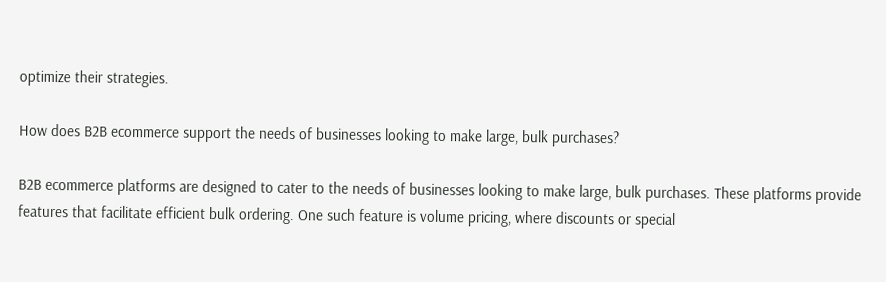optimize their strategies.

How does B2B ecommerce support the needs of businesses looking to make large, bulk purchases?

B2B ecommerce platforms are designed to cater to the needs of businesses looking to make large, bulk purchases. These platforms provide features that facilitate efficient bulk ordering. One such feature is volume pricing, where discounts or special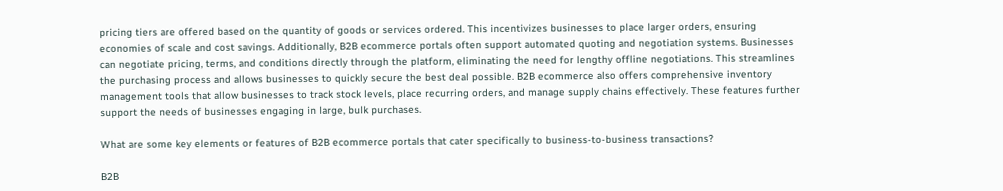pricing tiers are offered based on the quantity of goods or services ordered. This incentivizes businesses to place larger orders, ensuring economies of scale and cost savings. Additionally, B2B ecommerce portals often support automated quoting and negotiation systems. Businesses can negotiate pricing, terms, and conditions directly through the platform, eliminating the need for lengthy offline negotiations. This streamlines the purchasing process and allows businesses to quickly secure the best deal possible. B2B ecommerce also offers comprehensive inventory management tools that allow businesses to track stock levels, place recurring orders, and manage supply chains effectively. These features further support the needs of businesses engaging in large, bulk purchases.

What are some key elements or features of B2B ecommerce portals that cater specifically to business-to-business transactions?

B2B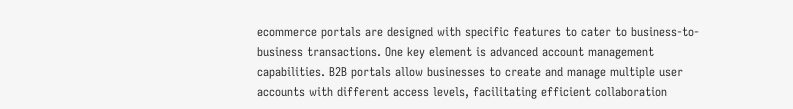ecommerce portals are designed with specific features to cater to business-to-business transactions. One key element is advanced account management capabilities. B2B portals allow businesses to create and manage multiple user accounts with different access levels, facilitating efficient collaboration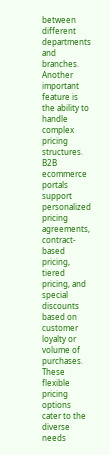between different departments and branches. Another important feature is the ability to handle complex pricing structures. B2B ecommerce portals support personalized pricing agreements, contract-based pricing, tiered pricing, and special discounts based on customer loyalty or volume of purchases. These flexible pricing options cater to the diverse needs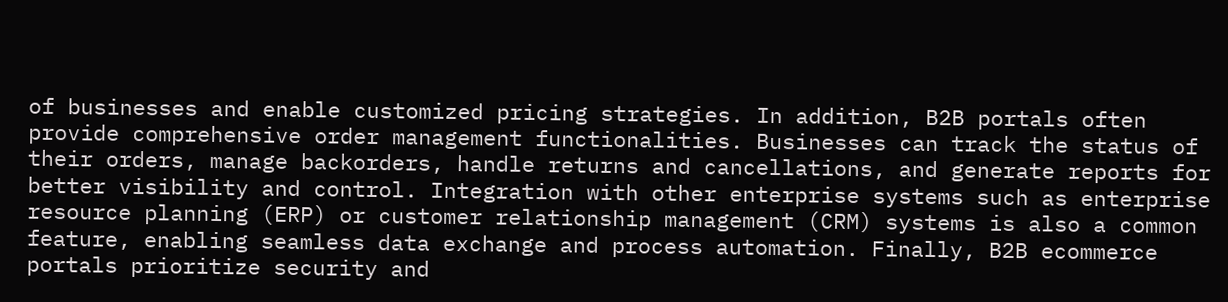of businesses and enable customized pricing strategies. In addition, B2B portals often provide comprehensive order management functionalities. Businesses can track the status of their orders, manage backorders, handle returns and cancellations, and generate reports for better visibility and control. Integration with other enterprise systems such as enterprise resource planning (ERP) or customer relationship management (CRM) systems is also a common feature, enabling seamless data exchange and process automation. Finally, B2B ecommerce portals prioritize security and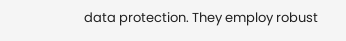data protection. They employ robust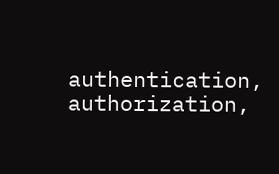authentication, authorization,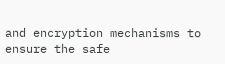and encryption mechanisms to ensure the safe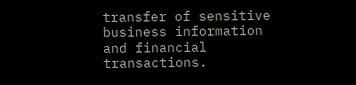transfer of sensitive business information and financial transactions.